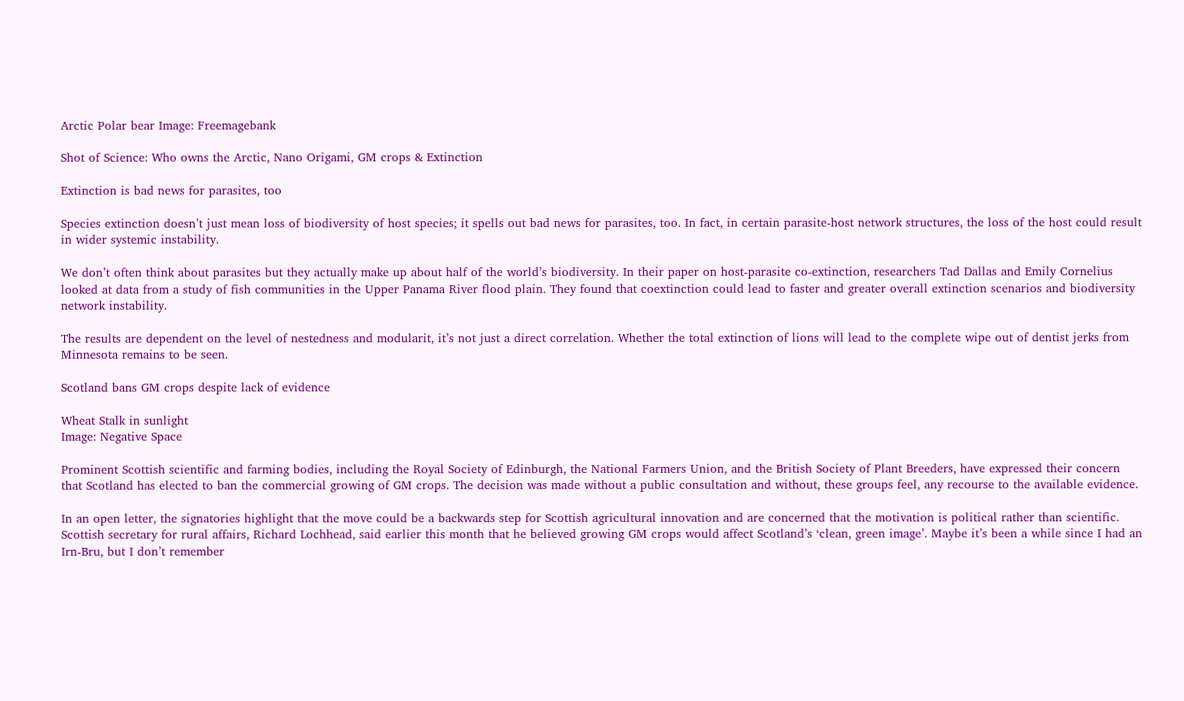Arctic Polar bear Image: Freemagebank

Shot of Science: Who owns the Arctic, Nano Origami, GM crops & Extinction

Extinction is bad news for parasites, too

Species extinction doesn’t just mean loss of biodiversity of host species; it spells out bad news for parasites, too. In fact, in certain parasite-host network structures, the loss of the host could result in wider systemic instability.

We don’t often think about parasites but they actually make up about half of the world’s biodiversity. In their paper on host-parasite co-extinction, researchers Tad Dallas and Emily Cornelius looked at data from a study of fish communities in the Upper Panama River flood plain. They found that coextinction could lead to faster and greater overall extinction scenarios and biodiversity network instability.

The results are dependent on the level of nestedness and modularit, it’s not just a direct correlation. Whether the total extinction of lions will lead to the complete wipe out of dentist jerks from Minnesota remains to be seen.

Scotland bans GM crops despite lack of evidence

Wheat Stalk in sunlight
Image: Negative Space

Prominent Scottish scientific and farming bodies, including the Royal Society of Edinburgh, the National Farmers Union, and the British Society of Plant Breeders, have expressed their concern that Scotland has elected to ban the commercial growing of GM crops. The decision was made without a public consultation and without, these groups feel, any recourse to the available evidence.

In an open letter, the signatories highlight that the move could be a backwards step for Scottish agricultural innovation and are concerned that the motivation is political rather than scientific. Scottish secretary for rural affairs, Richard Lochhead, said earlier this month that he believed growing GM crops would affect Scotland’s ‘clean, green image’. Maybe it’s been a while since I had an Irn-Bru, but I don’t remember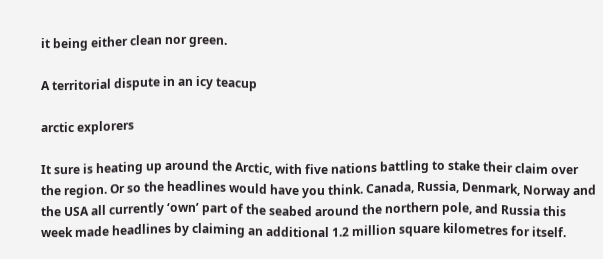it being either clean nor green.

A territorial dispute in an icy teacup

arctic explorers

It sure is heating up around the Arctic, with five nations battling to stake their claim over the region. Or so the headlines would have you think. Canada, Russia, Denmark, Norway and the USA all currently ‘own’ part of the seabed around the northern pole, and Russia this week made headlines by claiming an additional 1.2 million square kilometres for itself.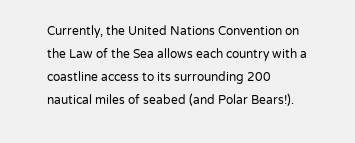Currently, the United Nations Convention on the Law of the Sea allows each country with a coastline access to its surrounding 200 nautical miles of seabed (and Polar Bears!).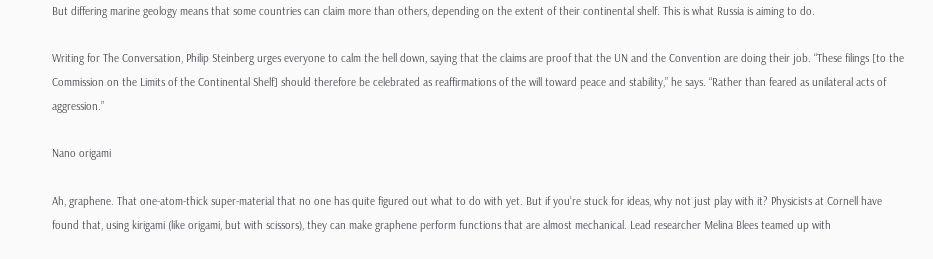But differing marine geology means that some countries can claim more than others, depending on the extent of their continental shelf. This is what Russia is aiming to do.

Writing for The Conversation, Philip Steinberg urges everyone to calm the hell down, saying that the claims are proof that the UN and the Convention are doing their job. “These filings [to the Commission on the Limits of the Continental Shelf] should therefore be celebrated as reaffirmations of the will toward peace and stability,” he says. “Rather than feared as unilateral acts of aggression.”

Nano origami

Ah, graphene. That one-atom-thick super-material that no one has quite figured out what to do with yet. But if you’re stuck for ideas, why not just play with it? Physicists at Cornell have found that, using kirigami (like origami, but with scissors), they can make graphene perform functions that are almost mechanical. Lead researcher Melina Blees teamed up with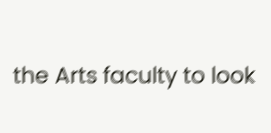the Arts faculty to look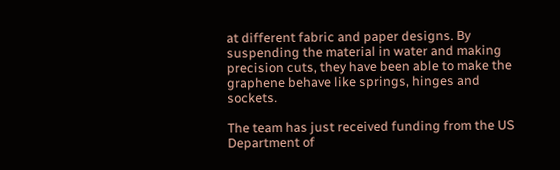at different fabric and paper designs. By suspending the material in water and making precision cuts, they have been able to make the graphene behave like springs, hinges and sockets.

The team has just received funding from the US Department of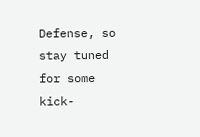Defense, so stay tuned for some kick-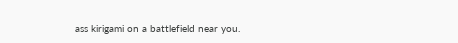ass kirigami on a battlefield near you.